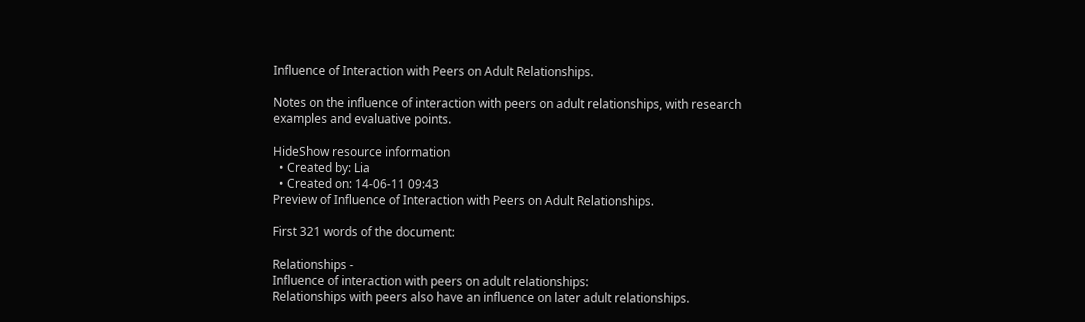Influence of Interaction with Peers on Adult Relationships.

Notes on the influence of interaction with peers on adult relationships, with research examples and evaluative points.

HideShow resource information
  • Created by: Lia
  • Created on: 14-06-11 09:43
Preview of Influence of Interaction with Peers on Adult Relationships.

First 321 words of the document:

Relationships -
Influence of interaction with peers on adult relationships:
Relationships with peers also have an influence on later adult relationships.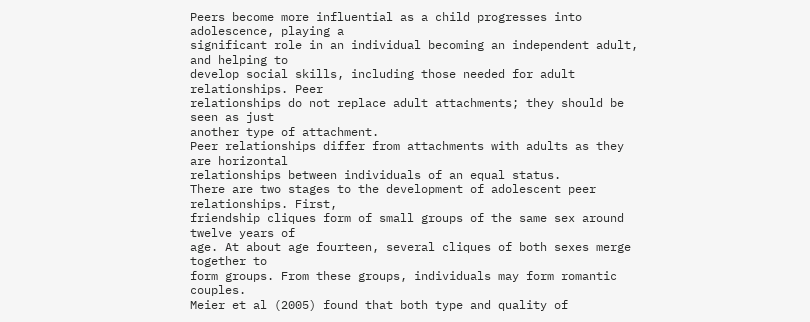Peers become more influential as a child progresses into adolescence, playing a
significant role in an individual becoming an independent adult, and helping to
develop social skills, including those needed for adult relationships. Peer
relationships do not replace adult attachments; they should be seen as just
another type of attachment.
Peer relationships differ from attachments with adults as they are horizontal
relationships between individuals of an equal status.
There are two stages to the development of adolescent peer relationships. First,
friendship cliques form of small groups of the same sex around twelve years of
age. At about age fourteen, several cliques of both sexes merge together to
form groups. From these groups, individuals may form romantic couples.
Meier et al (2005) found that both type and quality of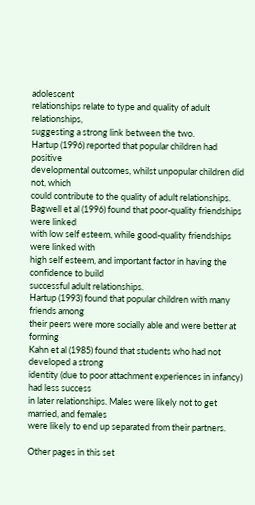adolescent
relationships relate to type and quality of adult relationships,
suggesting a strong link between the two.
Hartup (1996) reported that popular children had positive
developmental outcomes, whilst unpopular children did not, which
could contribute to the quality of adult relationships.
Bagwell et al (1996) found that poor-quality friendships were linked
with low self esteem, while good-quality friendships were linked with
high self esteem, and important factor in having the confidence to build
successful adult relationships.
Hartup (1993) found that popular children with many friends among
their peers were more socially able and were better at forming
Kahn et al (1985) found that students who had not developed a strong
identity (due to poor attachment experiences in infancy) had less success
in later relationships. Males were likely not to get married, and females
were likely to end up separated from their partners.

Other pages in this set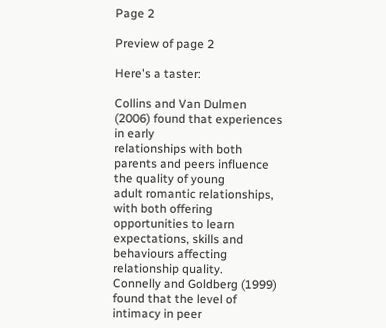Page 2

Preview of page 2

Here's a taster:

Collins and Van Dulmen (2006) found that experiences in early
relationships with both parents and peers influence the quality of young
adult romantic relationships, with both offering opportunities to learn
expectations, skills and behaviours affecting relationship quality.
Connelly and Goldberg (1999) found that the level of intimacy in peer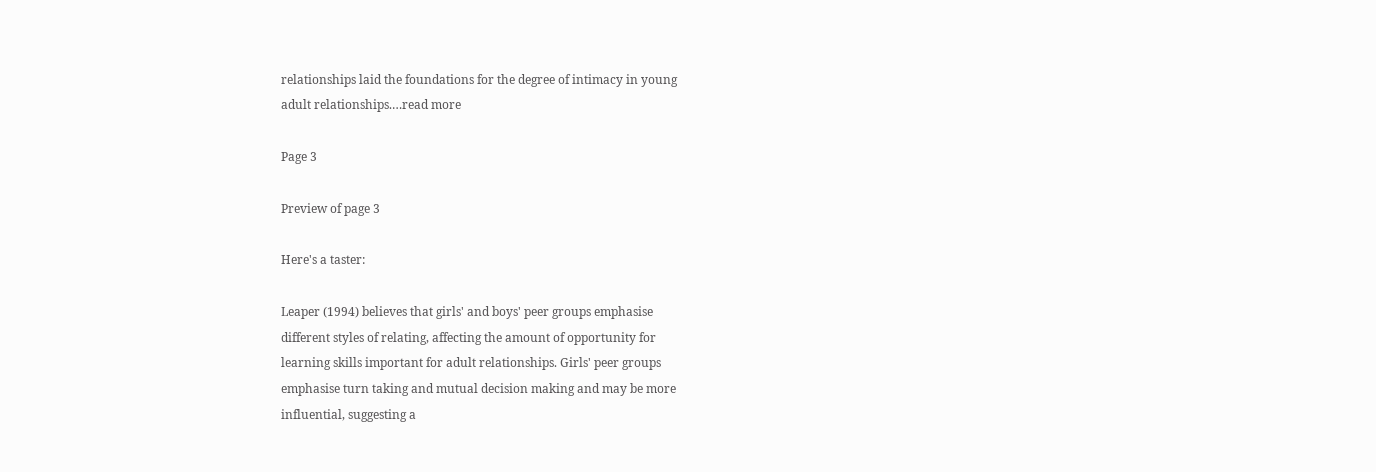relationships laid the foundations for the degree of intimacy in young
adult relationships.…read more

Page 3

Preview of page 3

Here's a taster:

Leaper (1994) believes that girls' and boys' peer groups emphasise
different styles of relating, affecting the amount of opportunity for
learning skills important for adult relationships. Girls' peer groups
emphasise turn taking and mutual decision making and may be more
influential, suggesting a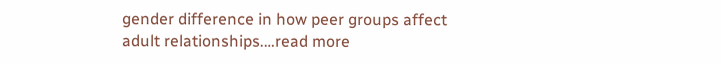gender difference in how peer groups affect
adult relationships.…read more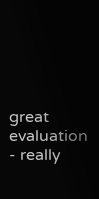great evaluation - really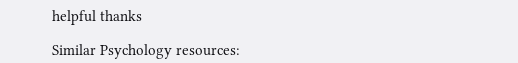helpful thanks

Similar Psychology resources: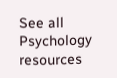See all Psychology resources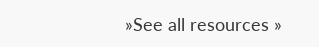»See all resources »